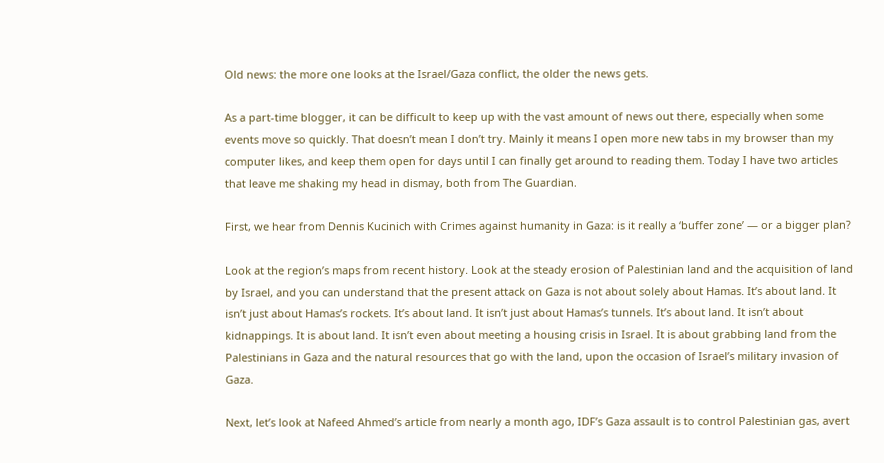Old news: the more one looks at the Israel/Gaza conflict, the older the news gets.

As a part-time blogger, it can be difficult to keep up with the vast amount of news out there, especially when some events move so quickly. That doesn’t mean I don’t try. Mainly it means I open more new tabs in my browser than my computer likes, and keep them open for days until I can finally get around to reading them. Today I have two articles that leave me shaking my head in dismay, both from The Guardian.

First, we hear from Dennis Kucinich with Crimes against humanity in Gaza: is it really a ‘buffer zone’ — or a bigger plan?

Look at the region’s maps from recent history. Look at the steady erosion of Palestinian land and the acquisition of land by Israel, and you can understand that the present attack on Gaza is not about solely about Hamas. It’s about land. It isn’t just about Hamas’s rockets. It’s about land. It isn’t just about Hamas’s tunnels. It’s about land. It isn’t about kidnappings. It is about land. It isn’t even about meeting a housing crisis in Israel. It is about grabbing land from the Palestinians in Gaza and the natural resources that go with the land, upon the occasion of Israel’s military invasion of Gaza.

Next, let’s look at Nafeed Ahmed’s article from nearly a month ago, IDF’s Gaza assault is to control Palestinian gas, avert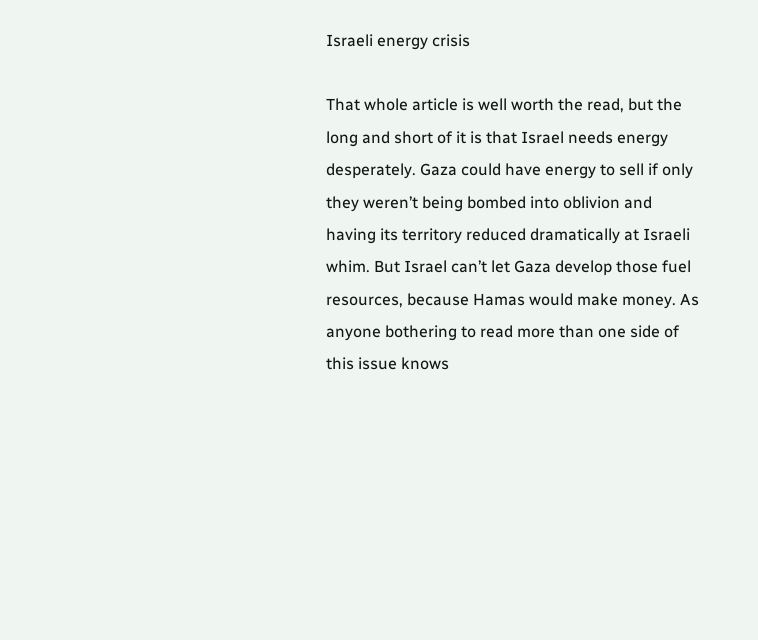Israeli energy crisis

That whole article is well worth the read, but the long and short of it is that Israel needs energy desperately. Gaza could have energy to sell if only they weren’t being bombed into oblivion and having its territory reduced dramatically at Israeli whim. But Israel can’t let Gaza develop those fuel resources, because Hamas would make money. As anyone bothering to read more than one side of this issue knows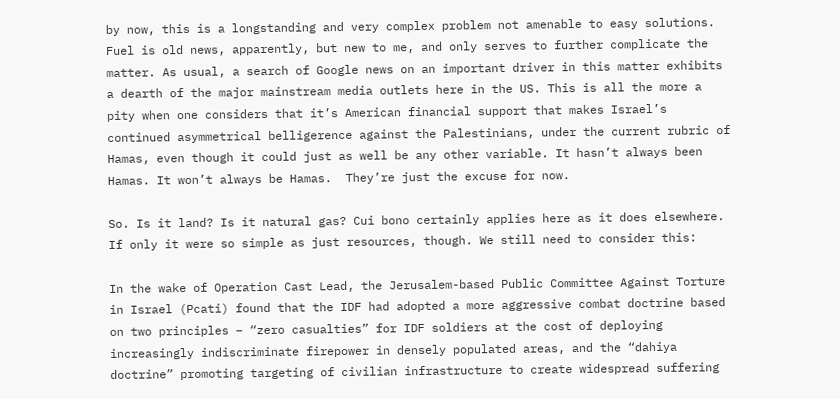by now, this is a longstanding and very complex problem not amenable to easy solutions. Fuel is old news, apparently, but new to me, and only serves to further complicate the matter. As usual, a search of Google news on an important driver in this matter exhibits a dearth of the major mainstream media outlets here in the US. This is all the more a pity when one considers that it’s American financial support that makes Israel’s continued asymmetrical belligerence against the Palestinians, under the current rubric of Hamas, even though it could just as well be any other variable. It hasn’t always been Hamas. It won’t always be Hamas.  They’re just the excuse for now.

So. Is it land? Is it natural gas? Cui bono certainly applies here as it does elsewhere. If only it were so simple as just resources, though. We still need to consider this:

In the wake of Operation Cast Lead, the Jerusalem-based Public Committee Against Torture in Israel (Pcati) found that the IDF had adopted a more aggressive combat doctrine based on two principles – “zero casualties” for IDF soldiers at the cost of deploying increasingly indiscriminate firepower in densely populated areas, and the “dahiya doctrine” promoting targeting of civilian infrastructure to create widespread suffering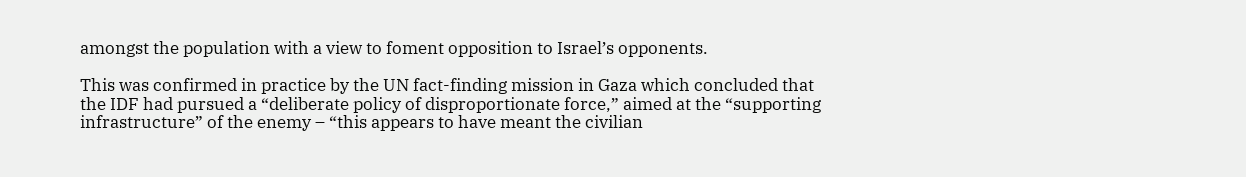amongst the population with a view to foment opposition to Israel’s opponents.

This was confirmed in practice by the UN fact-finding mission in Gaza which concluded that the IDF had pursued a “deliberate policy of disproportionate force,” aimed at the “supporting infrastructure” of the enemy – “this appears to have meant the civilian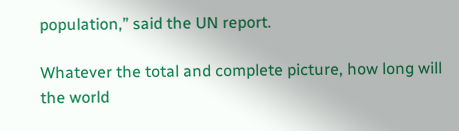population,” said the UN report.

Whatever the total and complete picture, how long will the world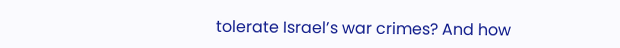tolerate Israel’s war crimes? And how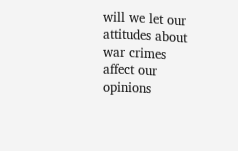will we let our attitudes about war crimes affect our opinions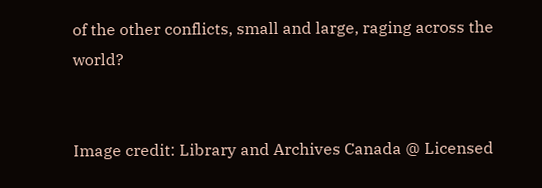of the other conflicts, small and large, raging across the world?


Image credit: Library and Archives Canada @ Licensed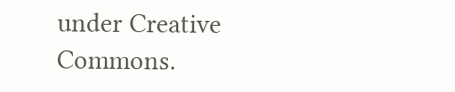under Creative Commons.